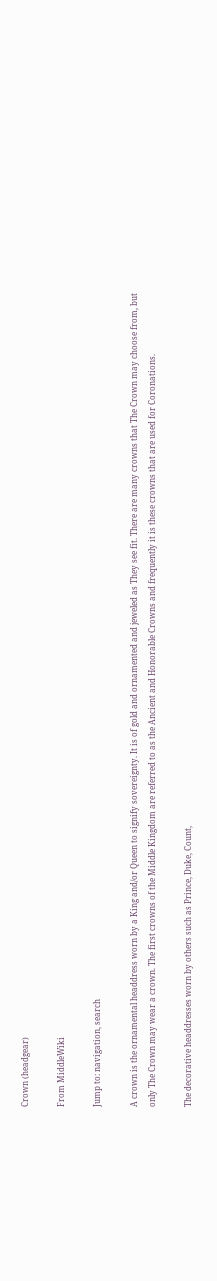Crown (headgear)

From MiddleWiki

Jump to: navigation, search

A crown is the ornamental headdress worn by a King and/or Queen to signify sovereignty. It is of gold and ornamented and jeweled as They see fit. There are many crowns that The Crown may choose from, but only The Crown may wear a crown. The first crowns of the Middle Kingdom are referred to as the Ancient and Honorable Crowns and frequently it is these crowns that are used for Coronations.

The decorative headdresses worn by others such as Prince, Duke, Count,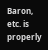Baron, etc. is properly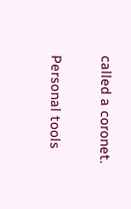called a coronet.

Personal tools